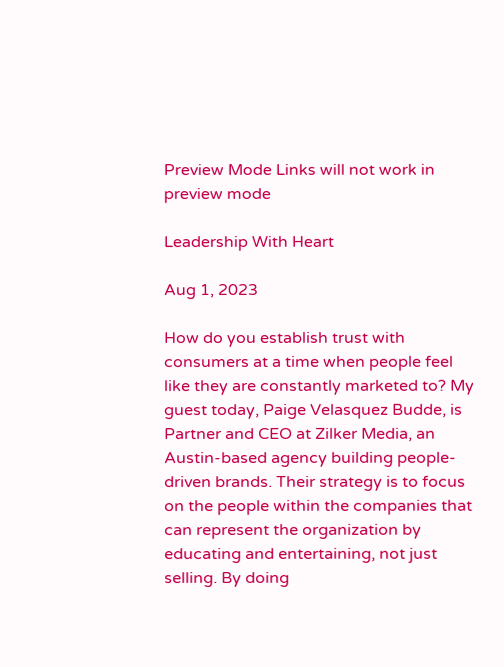Preview Mode Links will not work in preview mode

Leadership With Heart

Aug 1, 2023

How do you establish trust with consumers at a time when people feel like they are constantly marketed to? My guest today, Paige Velasquez Budde, is Partner and CEO at Zilker Media, an Austin-based agency building people-driven brands. Their strategy is to focus on the people within the companies that can represent the organization by educating and entertaining, not just selling. By doing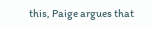this, Paige argues that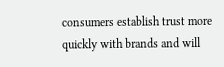consumers establish trust more quickly with brands and will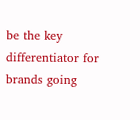be the key differentiator for brands going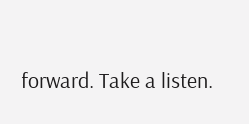forward. Take a listen.